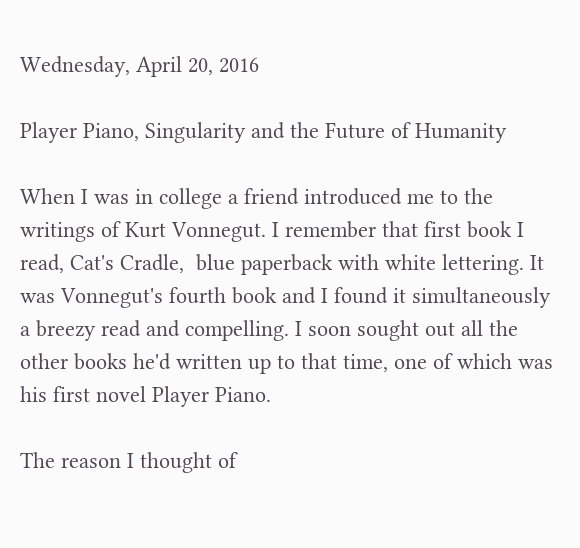Wednesday, April 20, 2016

Player Piano, Singularity and the Future of Humanity

When I was in college a friend introduced me to the writings of Kurt Vonnegut. I remember that first book I read, Cat's Cradle,  blue paperback with white lettering. It was Vonnegut's fourth book and I found it simultaneously a breezy read and compelling. I soon sought out all the other books he'd written up to that time, one of which was his first novel Player Piano.

The reason I thought of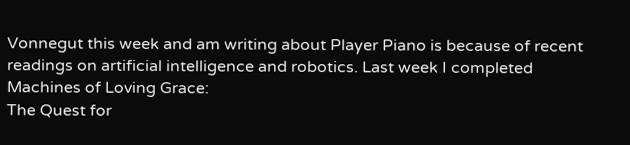Vonnegut this week and am writing about Player Piano is because of recent readings on artificial intelligence and robotics. Last week I completed Machines of Loving Grace:
The Quest for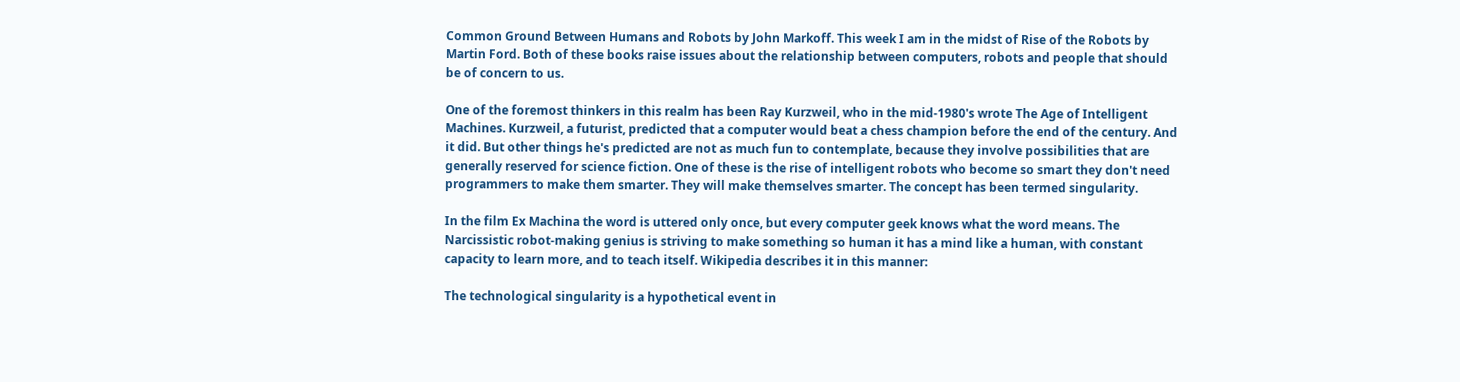Common Ground Between Humans and Robots by John Markoff. This week I am in the midst of Rise of the Robots by Martin Ford. Both of these books raise issues about the relationship between computers, robots and people that should be of concern to us.

One of the foremost thinkers in this realm has been Ray Kurzweil, who in the mid-1980's wrote The Age of Intelligent Machines. Kurzweil, a futurist, predicted that a computer would beat a chess champion before the end of the century. And it did. But other things he's predicted are not as much fun to contemplate, because they involve possibilities that are generally reserved for science fiction. One of these is the rise of intelligent robots who become so smart they don't need programmers to make them smarter. They will make themselves smarter. The concept has been termed singularity.

In the film Ex Machina the word is uttered only once, but every computer geek knows what the word means. The Narcissistic robot-making genius is striving to make something so human it has a mind like a human, with constant capacity to learn more, and to teach itself. Wikipedia describes it in this manner:

The technological singularity is a hypothetical event in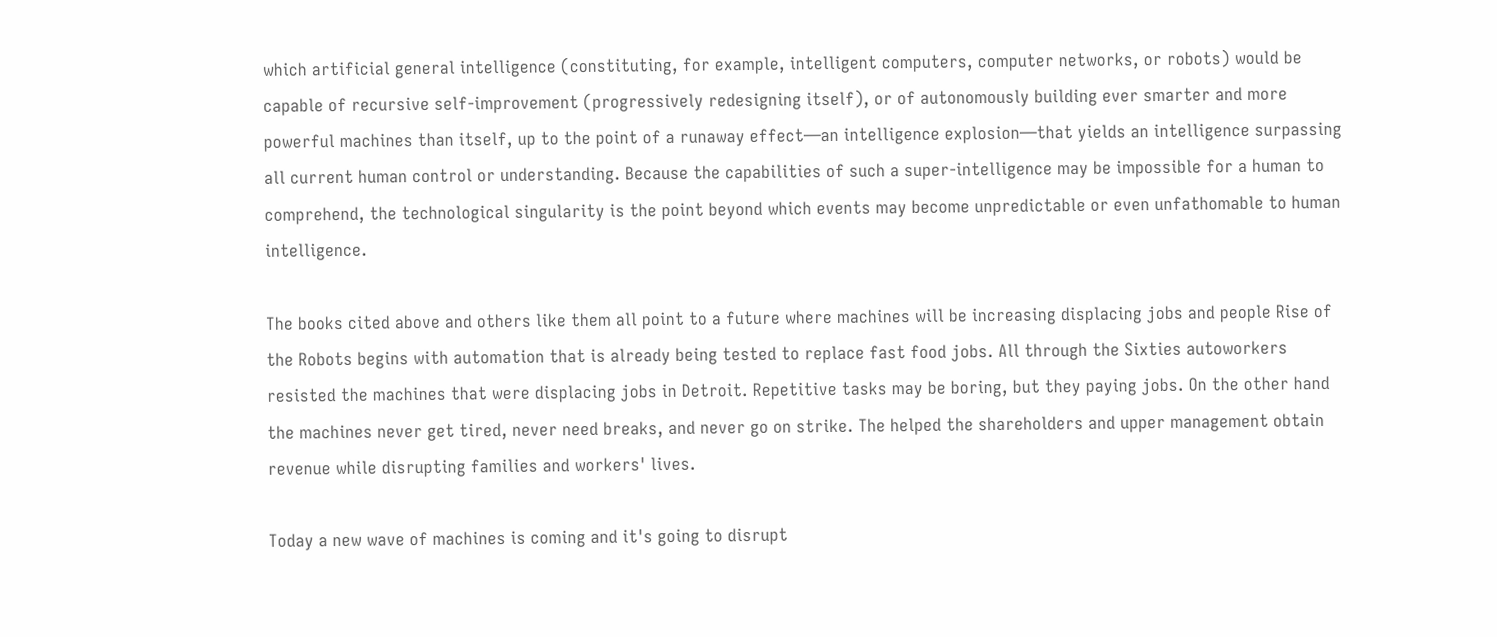which artificial general intelligence (constituting, for example, intelligent computers, computer networks, or robots) would be capable of recursive self-improvement (progressively redesigning itself), or of autonomously building ever smarter and more powerful machines than itself, up to the point of a runaway effect—an intelligence explosion—that yields an intelligence surpassing all current human control or understanding. Because the capabilities of such a super-intelligence may be impossible for a human to comprehend, the technological singularity is the point beyond which events may become unpredictable or even unfathomable to human intelligence.

The books cited above and others like them all point to a future where machines will be increasing displacing jobs and people Rise of the Robots begins with automation that is already being tested to replace fast food jobs. All through the Sixties autoworkers resisted the machines that were displacing jobs in Detroit. Repetitive tasks may be boring, but they paying jobs. On the other hand the machines never get tired, never need breaks, and never go on strike. The helped the shareholders and upper management obtain revenue while disrupting families and workers' lives.

Today a new wave of machines is coming and it's going to disrupt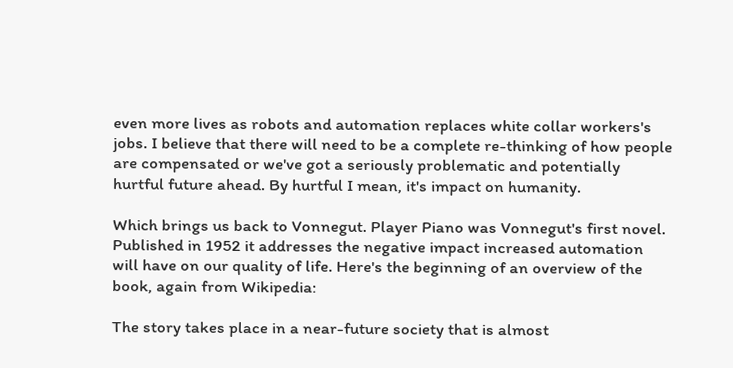even more lives as robots and automation replaces white collar workers's jobs. I believe that there will need to be a complete re-thinking of how people are compensated or we've got a seriously problematic and potentially hurtful future ahead. By hurtful I mean, it's impact on humanity.

Which brings us back to Vonnegut. Player Piano was Vonnegut's first novel. Published in 1952 it addresses the negative impact increased automation will have on our quality of life. Here's the beginning of an overview of the book, again from Wikipedia:

The story takes place in a near-future society that is almost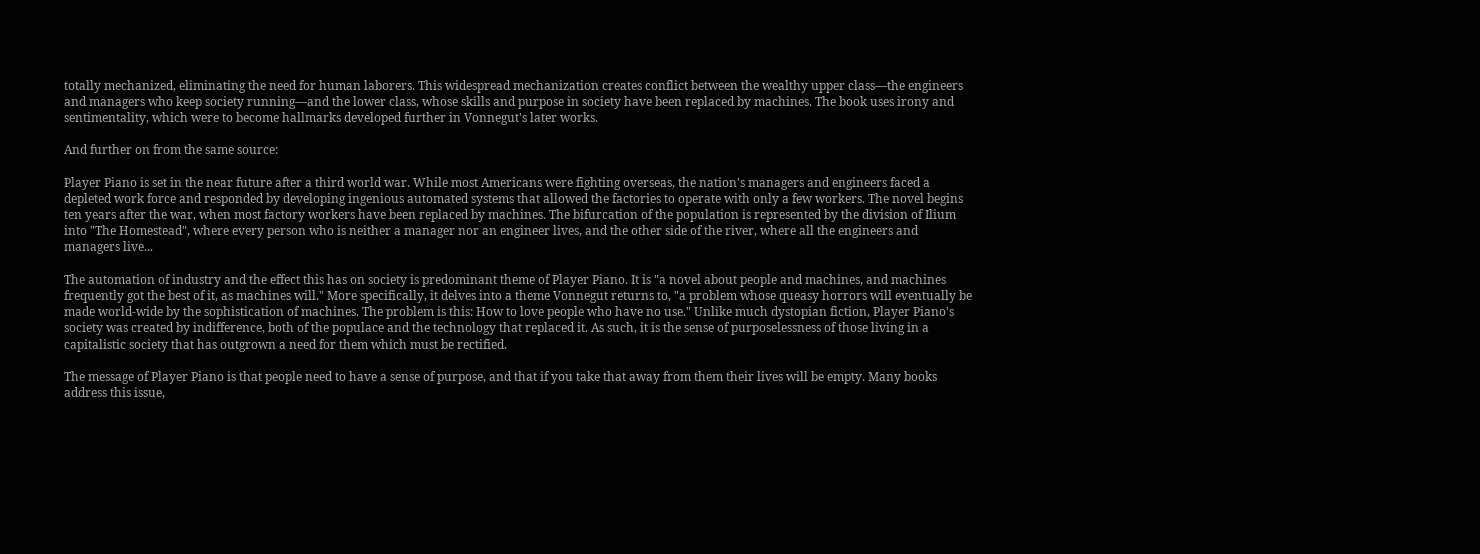totally mechanized, eliminating the need for human laborers. This widespread mechanization creates conflict between the wealthy upper class—the engineers and managers who keep society running—and the lower class, whose skills and purpose in society have been replaced by machines. The book uses irony and sentimentality, which were to become hallmarks developed further in Vonnegut's later works.

And further on from the same source:

Player Piano is set in the near future after a third world war. While most Americans were fighting overseas, the nation's managers and engineers faced a depleted work force and responded by developing ingenious automated systems that allowed the factories to operate with only a few workers. The novel begins ten years after the war, when most factory workers have been replaced by machines. The bifurcation of the population is represented by the division of Ilium into "The Homestead", where every person who is neither a manager nor an engineer lives, and the other side of the river, where all the engineers and managers live...

The automation of industry and the effect this has on society is predominant theme of Player Piano. It is "a novel about people and machines, and machines frequently got the best of it, as machines will." More specifically, it delves into a theme Vonnegut returns to, "a problem whose queasy horrors will eventually be made world-wide by the sophistication of machines. The problem is this: How to love people who have no use." Unlike much dystopian fiction, Player Piano's society was created by indifference, both of the populace and the technology that replaced it. As such, it is the sense of purposelessness of those living in a capitalistic society that has outgrown a need for them which must be rectified.

The message of Player Piano is that people need to have a sense of purpose, and that if you take that away from them their lives will be empty. Many books address this issue,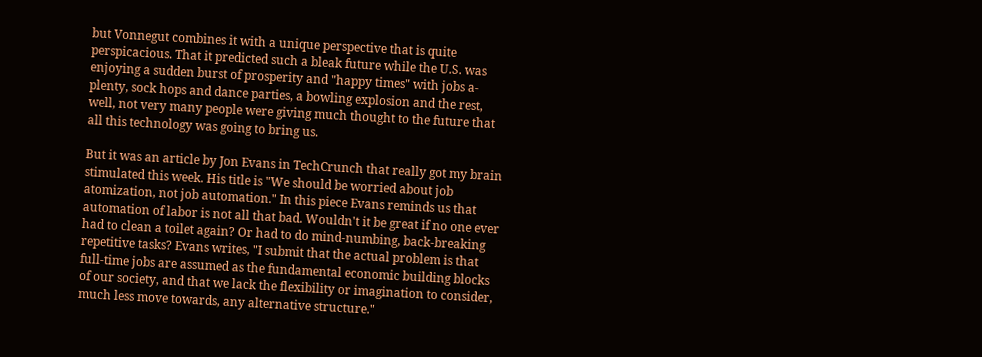but Vonnegut combines it with a unique perspective that is quite perspicacious. That it predicted such a bleak future while the U.S. was enjoying a sudden burst of prosperity and "happy times" with jobs a-plenty, sock hops and dance parties, a bowling explosion and the rest, well, not very many people were giving much thought to the future that all this technology was going to bring us.

But it was an article by Jon Evans in TechCrunch that really got my brain stimulated this week. His title is "We should be worried about job atomization, not job automation." In this piece Evans reminds us that automation of labor is not all that bad. Wouldn't it be great if no one ever had to clean a toilet again? Or had to do mind-numbing, back-breaking repetitive tasks? Evans writes, "I submit that the actual problem is that full-time jobs are assumed as the fundamental economic building blocks of our society, and that we lack the flexibility or imagination to consider, much less move towards, any alternative structure."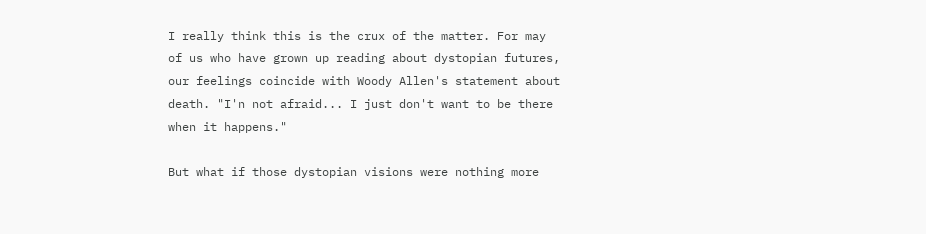I really think this is the crux of the matter. For may of us who have grown up reading about dystopian futures, our feelings coincide with Woody Allen's statement about death. "I'n not afraid... I just don't want to be there when it happens."

But what if those dystopian visions were nothing more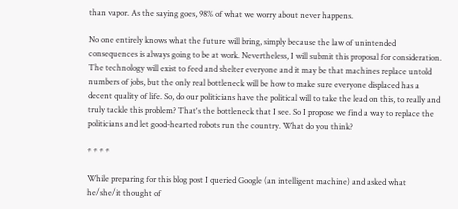than vapor. As the saying goes, 98% of what we worry about never happens.

No one entirely knows what the future will bring, simply because the law of unintended consequences is always going to be at work. Nevertheless, I will submit this proposal for consideration. The technology will exist to feed and shelter everyone and it may be that machines replace untold numbers of jobs, but the only real bottleneck will be how to make sure everyone displaced has a decent quality of life. So, do our politicians have the political will to take the lead on this, to really and truly tackle this problem? That's the bottleneck that I see. So I propose we find a way to replace the politicians and let good-hearted robots run the country. What do you think?

* * * *

While preparing for this blog post I queried Google (an intelligent machine) and asked what he/she/it thought of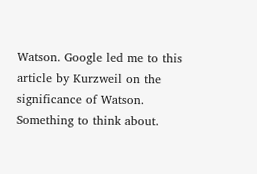Watson. Google led me to this article by Kurzweil on the significance of Watson. Something to think about.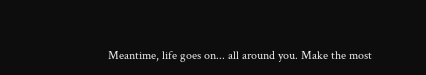Meantime, life goes on... all around you. Make the most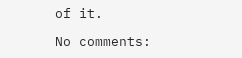of it.

No comments: